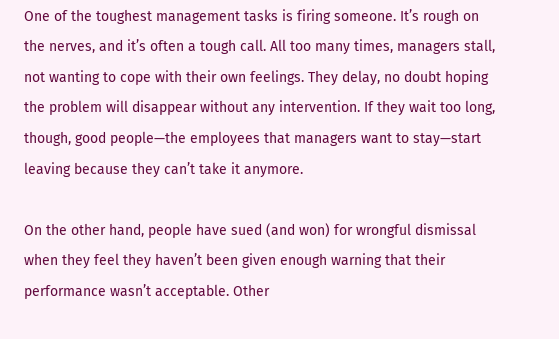One of the toughest management tasks is firing someone. It’s rough on the nerves, and it’s often a tough call. All too many times, managers stall, not wanting to cope with their own feelings. They delay, no doubt hoping the problem will disappear without any intervention. If they wait too long, though, good people—the employees that managers want to stay—start leaving because they can’t take it anymore.

On the other hand, people have sued (and won) for wrongful dismissal when they feel they haven’t been given enough warning that their performance wasn’t acceptable. Other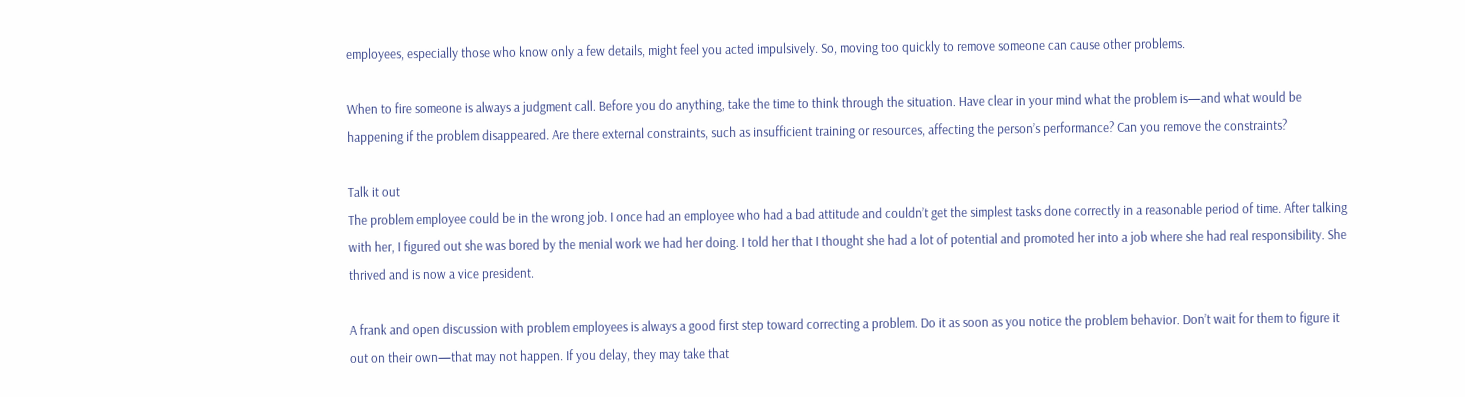employees, especially those who know only a few details, might feel you acted impulsively. So, moving too quickly to remove someone can cause other problems.

When to fire someone is always a judgment call. Before you do anything, take the time to think through the situation. Have clear in your mind what the problem is—and what would be happening if the problem disappeared. Are there external constraints, such as insufficient training or resources, affecting the person’s performance? Can you remove the constraints?

Talk it out
The problem employee could be in the wrong job. I once had an employee who had a bad attitude and couldn’t get the simplest tasks done correctly in a reasonable period of time. After talking with her, I figured out she was bored by the menial work we had her doing. I told her that I thought she had a lot of potential and promoted her into a job where she had real responsibility. She thrived and is now a vice president.

A frank and open discussion with problem employees is always a good first step toward correcting a problem. Do it as soon as you notice the problem behavior. Don’t wait for them to figure it out on their own—that may not happen. If you delay, they may take that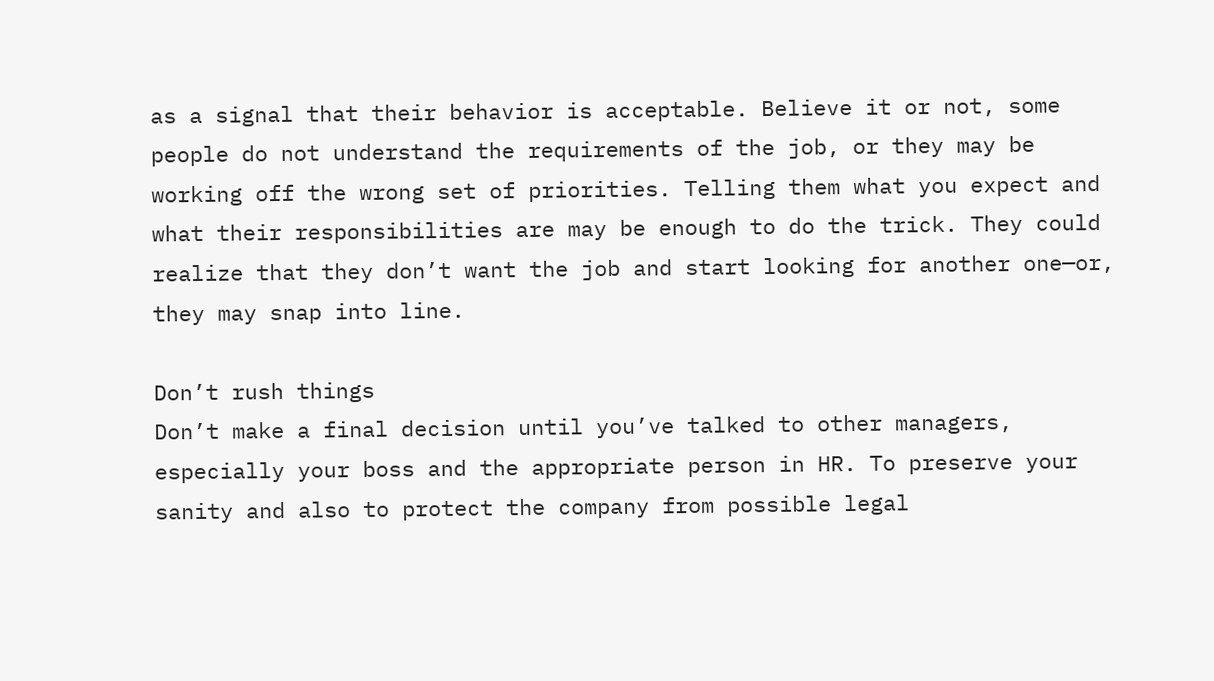as a signal that their behavior is acceptable. Believe it or not, some people do not understand the requirements of the job, or they may be working off the wrong set of priorities. Telling them what you expect and what their responsibilities are may be enough to do the trick. They could realize that they don’t want the job and start looking for another one—or, they may snap into line.

Don’t rush things
Don’t make a final decision until you’ve talked to other managers, especially your boss and the appropriate person in HR. To preserve your sanity and also to protect the company from possible legal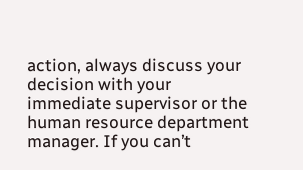action, always discuss your decision with your immediate supervisor or the human resource department manager. If you can’t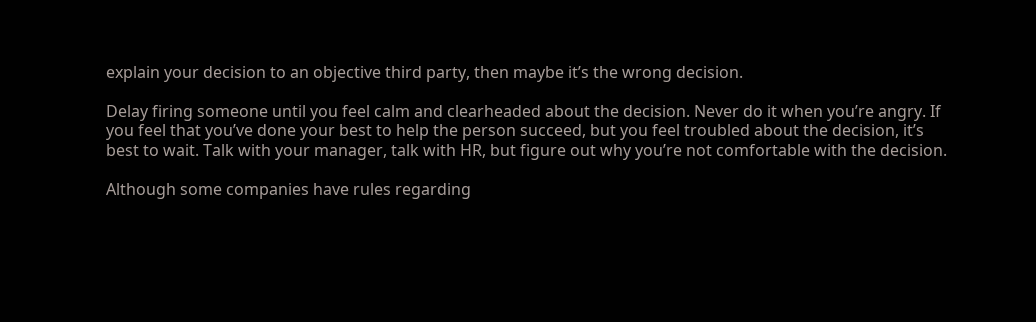explain your decision to an objective third party, then maybe it’s the wrong decision.

Delay firing someone until you feel calm and clearheaded about the decision. Never do it when you’re angry. If you feel that you’ve done your best to help the person succeed, but you feel troubled about the decision, it’s best to wait. Talk with your manager, talk with HR, but figure out why you’re not comfortable with the decision.

Although some companies have rules regarding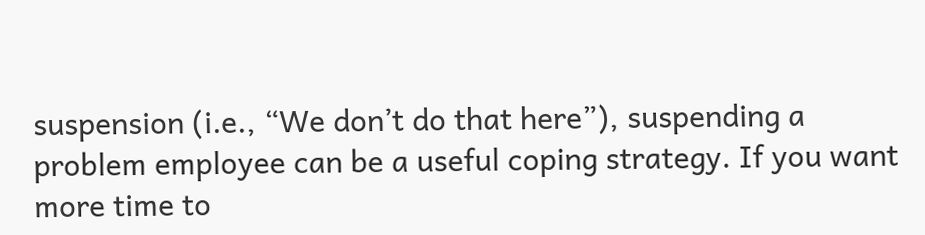suspension (i.e., “We don’t do that here”), suspending a problem employee can be a useful coping strategy. If you want more time to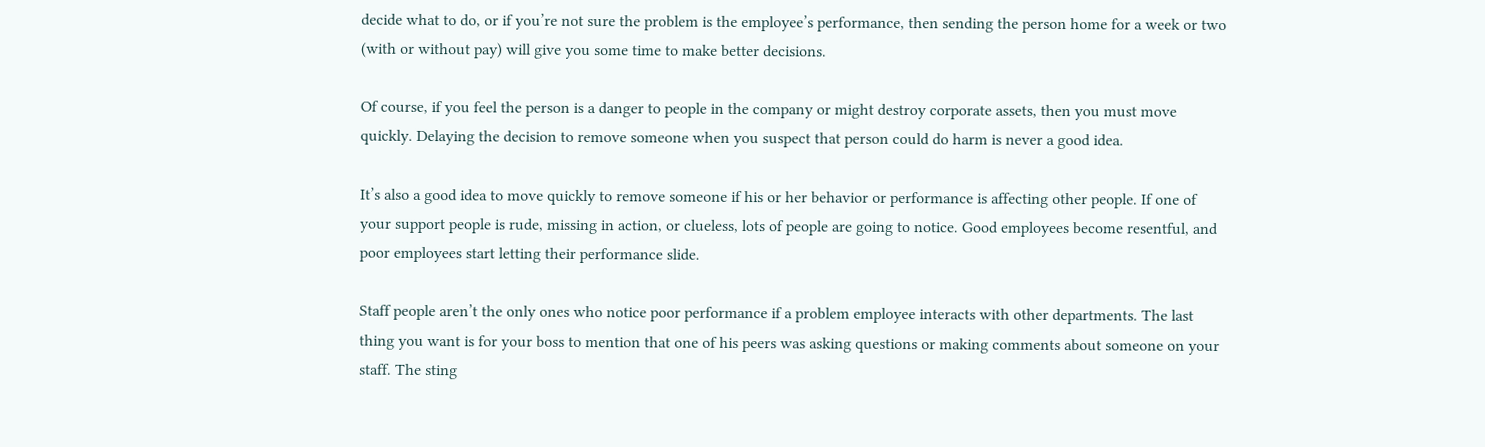decide what to do, or if you’re not sure the problem is the employee’s performance, then sending the person home for a week or two (with or without pay) will give you some time to make better decisions.

Of course, if you feel the person is a danger to people in the company or might destroy corporate assets, then you must move quickly. Delaying the decision to remove someone when you suspect that person could do harm is never a good idea.

It’s also a good idea to move quickly to remove someone if his or her behavior or performance is affecting other people. If one of your support people is rude, missing in action, or clueless, lots of people are going to notice. Good employees become resentful, and poor employees start letting their performance slide.

Staff people aren’t the only ones who notice poor performance if a problem employee interacts with other departments. The last thing you want is for your boss to mention that one of his peers was asking questions or making comments about someone on your staff. The sting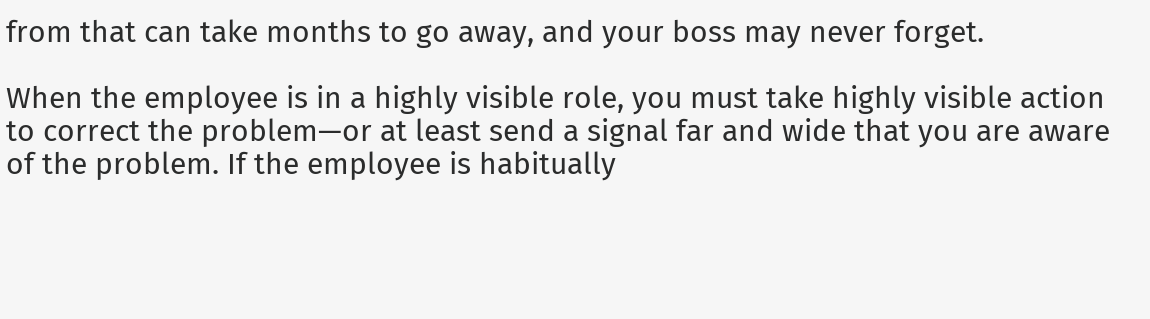from that can take months to go away, and your boss may never forget.

When the employee is in a highly visible role, you must take highly visible action to correct the problem—or at least send a signal far and wide that you are aware of the problem. If the employee is habitually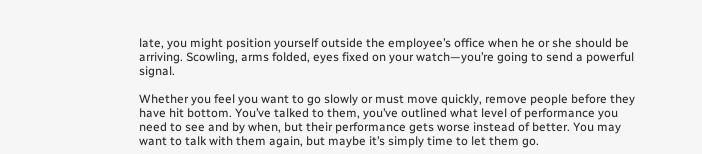late, you might position yourself outside the employee’s office when he or she should be arriving. Scowling, arms folded, eyes fixed on your watch—you’re going to send a powerful signal.

Whether you feel you want to go slowly or must move quickly, remove people before they have hit bottom. You’ve talked to them, you’ve outlined what level of performance you need to see and by when, but their performance gets worse instead of better. You may want to talk with them again, but maybe it’s simply time to let them go.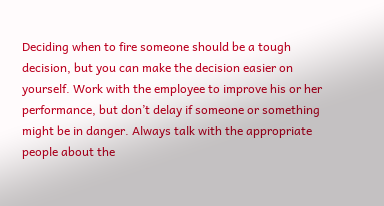Deciding when to fire someone should be a tough decision, but you can make the decision easier on yourself. Work with the employee to improve his or her performance, but don’t delay if someone or something might be in danger. Always talk with the appropriate people about the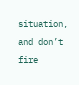situation, and don’t fire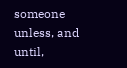someone unless, and until,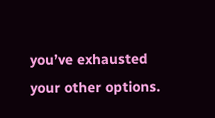you’ve exhausted your other options.